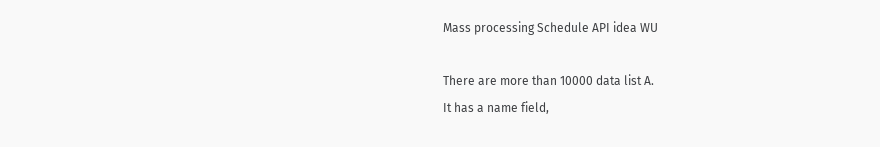Mass processing Schedule API idea WU

There are more than 10000 data list A.
It has a name field,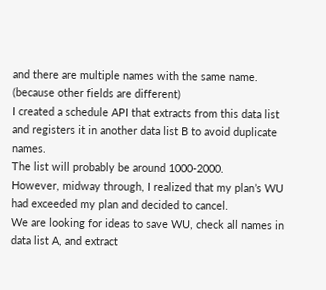and there are multiple names with the same name.
(because other fields are different)
I created a schedule API that extracts from this data list and registers it in another data list B to avoid duplicate names.
The list will probably be around 1000-2000.
However, midway through, I realized that my plan’s WU had exceeded my plan and decided to cancel.
We are looking for ideas to save WU, check all names in data list A, and extract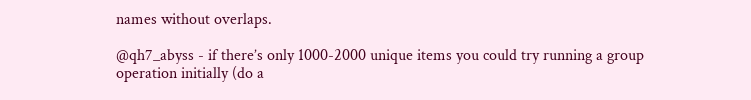names without overlaps.

@qh7_abyss - if there’s only 1000-2000 unique items you could try running a group operation initially (do a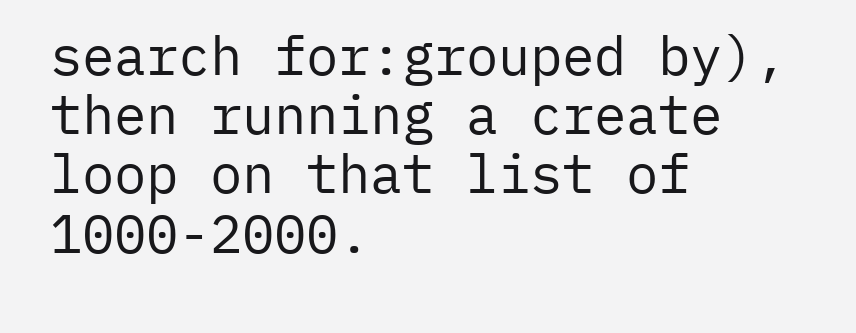search for:grouped by), then running a create loop on that list of 1000-2000.